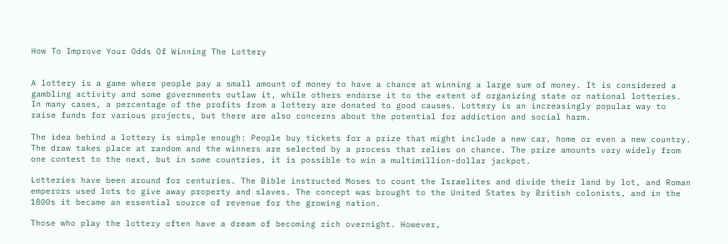How To Improve Your Odds Of Winning The Lottery


A lottery is a game where people pay a small amount of money to have a chance at winning a large sum of money. It is considered a gambling activity and some governments outlaw it, while others endorse it to the extent of organizing state or national lotteries. In many cases, a percentage of the profits from a lottery are donated to good causes. Lottery is an increasingly popular way to raise funds for various projects, but there are also concerns about the potential for addiction and social harm.

The idea behind a lottery is simple enough: People buy tickets for a prize that might include a new car, home or even a new country. The draw takes place at random and the winners are selected by a process that relies on chance. The prize amounts vary widely from one contest to the next, but in some countries, it is possible to win a multimillion-dollar jackpot.

Lotteries have been around for centuries. The Bible instructed Moses to count the Israelites and divide their land by lot, and Roman emperors used lots to give away property and slaves. The concept was brought to the United States by British colonists, and in the 1800s it became an essential source of revenue for the growing nation.

Those who play the lottery often have a dream of becoming rich overnight. However,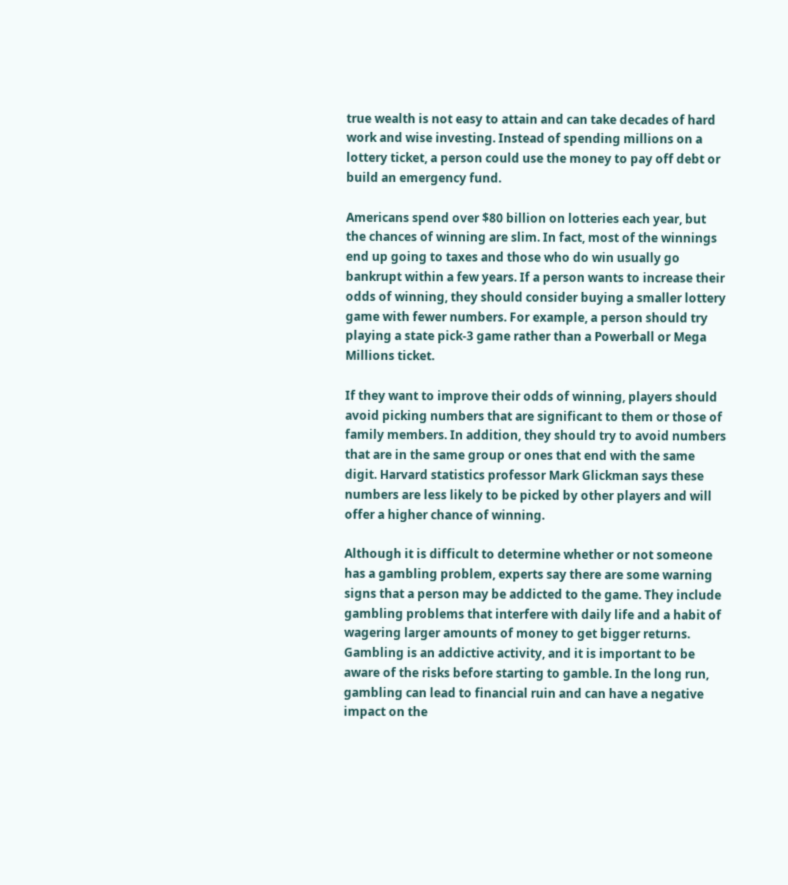true wealth is not easy to attain and can take decades of hard work and wise investing. Instead of spending millions on a lottery ticket, a person could use the money to pay off debt or build an emergency fund.

Americans spend over $80 billion on lotteries each year, but the chances of winning are slim. In fact, most of the winnings end up going to taxes and those who do win usually go bankrupt within a few years. If a person wants to increase their odds of winning, they should consider buying a smaller lottery game with fewer numbers. For example, a person should try playing a state pick-3 game rather than a Powerball or Mega Millions ticket.

If they want to improve their odds of winning, players should avoid picking numbers that are significant to them or those of family members. In addition, they should try to avoid numbers that are in the same group or ones that end with the same digit. Harvard statistics professor Mark Glickman says these numbers are less likely to be picked by other players and will offer a higher chance of winning.

Although it is difficult to determine whether or not someone has a gambling problem, experts say there are some warning signs that a person may be addicted to the game. They include gambling problems that interfere with daily life and a habit of wagering larger amounts of money to get bigger returns. Gambling is an addictive activity, and it is important to be aware of the risks before starting to gamble. In the long run, gambling can lead to financial ruin and can have a negative impact on the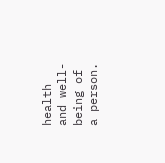health and well-being of a person.